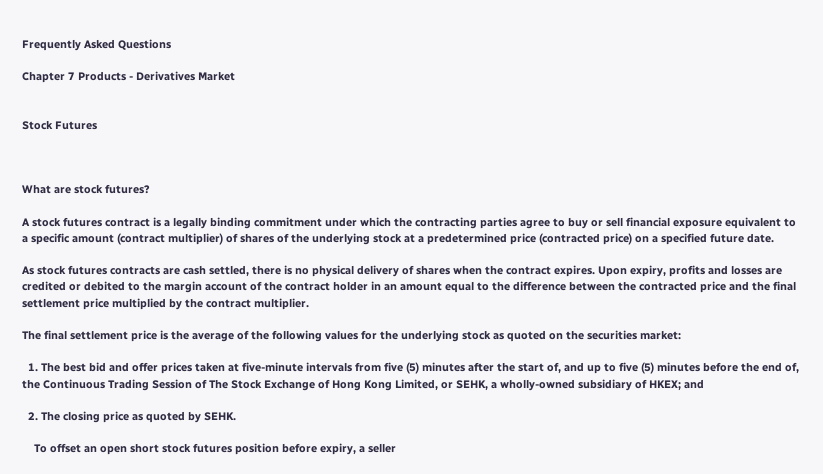Frequently Asked Questions

Chapter 7 Products - Derivatives Market


Stock Futures



What are stock futures?

A stock futures contract is a legally binding commitment under which the contracting parties agree to buy or sell financial exposure equivalent to a specific amount (contract multiplier) of shares of the underlying stock at a predetermined price (contracted price) on a specified future date.

As stock futures contracts are cash settled, there is no physical delivery of shares when the contract expires. Upon expiry, profits and losses are credited or debited to the margin account of the contract holder in an amount equal to the difference between the contracted price and the final settlement price multiplied by the contract multiplier.

The final settlement price is the average of the following values for the underlying stock as quoted on the securities market:

  1. The best bid and offer prices taken at five-minute intervals from five (5) minutes after the start of, and up to five (5) minutes before the end of, the Continuous Trading Session of The Stock Exchange of Hong Kong Limited, or SEHK, a wholly-owned subsidiary of HKEX; and

  2. The closing price as quoted by SEHK.

    To offset an open short stock futures position before expiry, a seller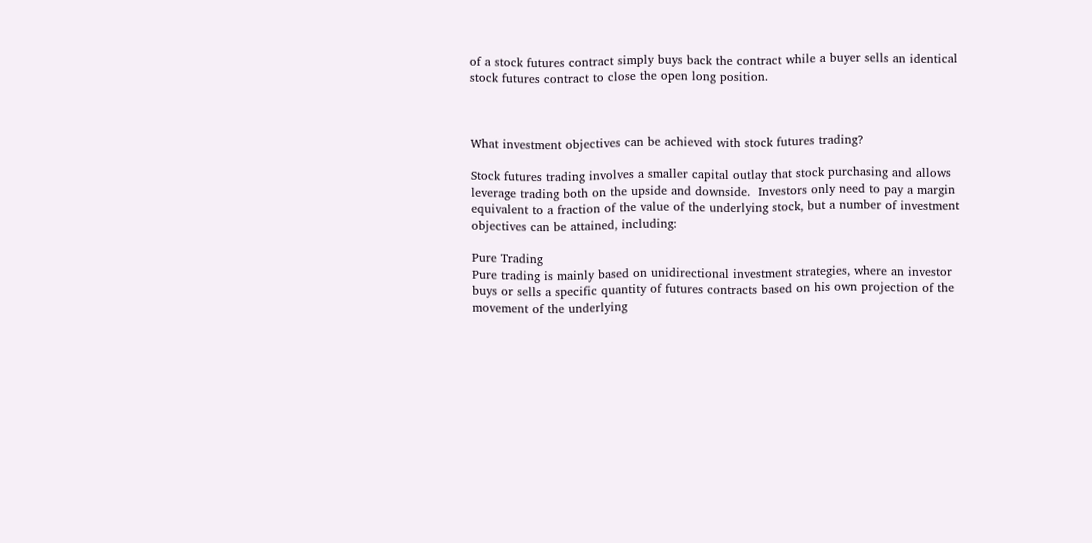of a stock futures contract simply buys back the contract while a buyer sells an identical stock futures contract to close the open long position.



What investment objectives can be achieved with stock futures trading?

Stock futures trading involves a smaller capital outlay that stock purchasing and allows leverage trading both on the upside and downside.  Investors only need to pay a margin equivalent to a fraction of the value of the underlying stock, but a number of investment objectives can be attained, including:

Pure Trading
Pure trading is mainly based on unidirectional investment strategies, where an investor buys or sells a specific quantity of futures contracts based on his own projection of the movement of the underlying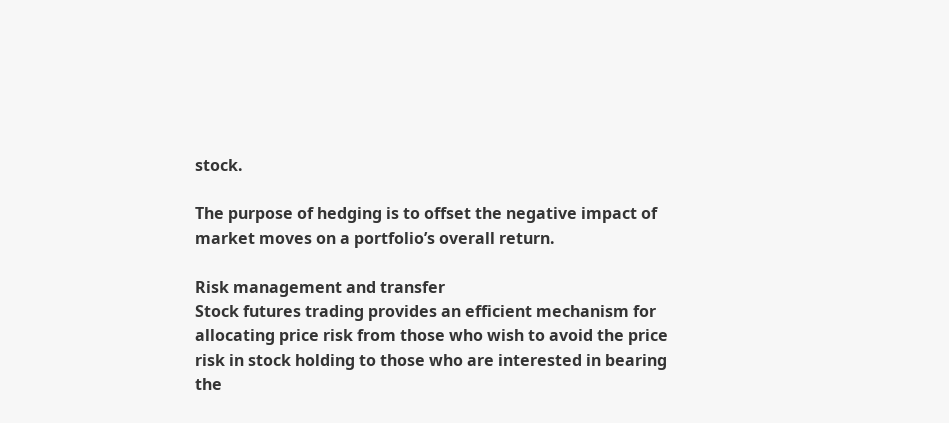stock.

The purpose of hedging is to offset the negative impact of market moves on a portfolio’s overall return.

Risk management and transfer
Stock futures trading provides an efficient mechanism for allocating price risk from those who wish to avoid the price risk in stock holding to those who are interested in bearing the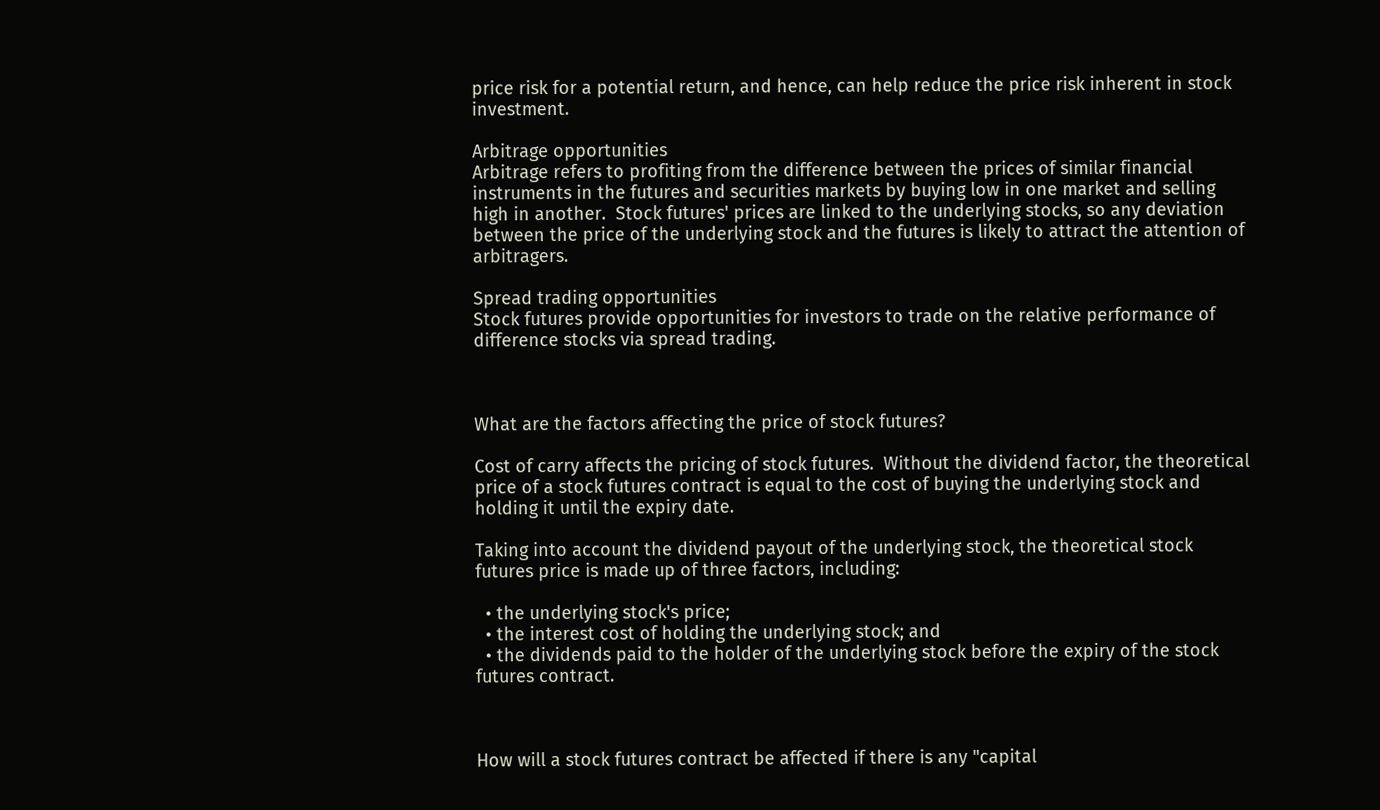price risk for a potential return, and hence, can help reduce the price risk inherent in stock investment.

Arbitrage opportunities
Arbitrage refers to profiting from the difference between the prices of similar financial instruments in the futures and securities markets by buying low in one market and selling high in another.  Stock futures' prices are linked to the underlying stocks, so any deviation between the price of the underlying stock and the futures is likely to attract the attention of arbitragers.

Spread trading opportunities
Stock futures provide opportunities for investors to trade on the relative performance of difference stocks via spread trading.



What are the factors affecting the price of stock futures?

Cost of carry affects the pricing of stock futures.  Without the dividend factor, the theoretical price of a stock futures contract is equal to the cost of buying the underlying stock and holding it until the expiry date.

Taking into account the dividend payout of the underlying stock, the theoretical stock futures price is made up of three factors, including:

  • the underlying stock's price;
  • the interest cost of holding the underlying stock; and
  • the dividends paid to the holder of the underlying stock before the expiry of the stock futures contract.



How will a stock futures contract be affected if there is any "capital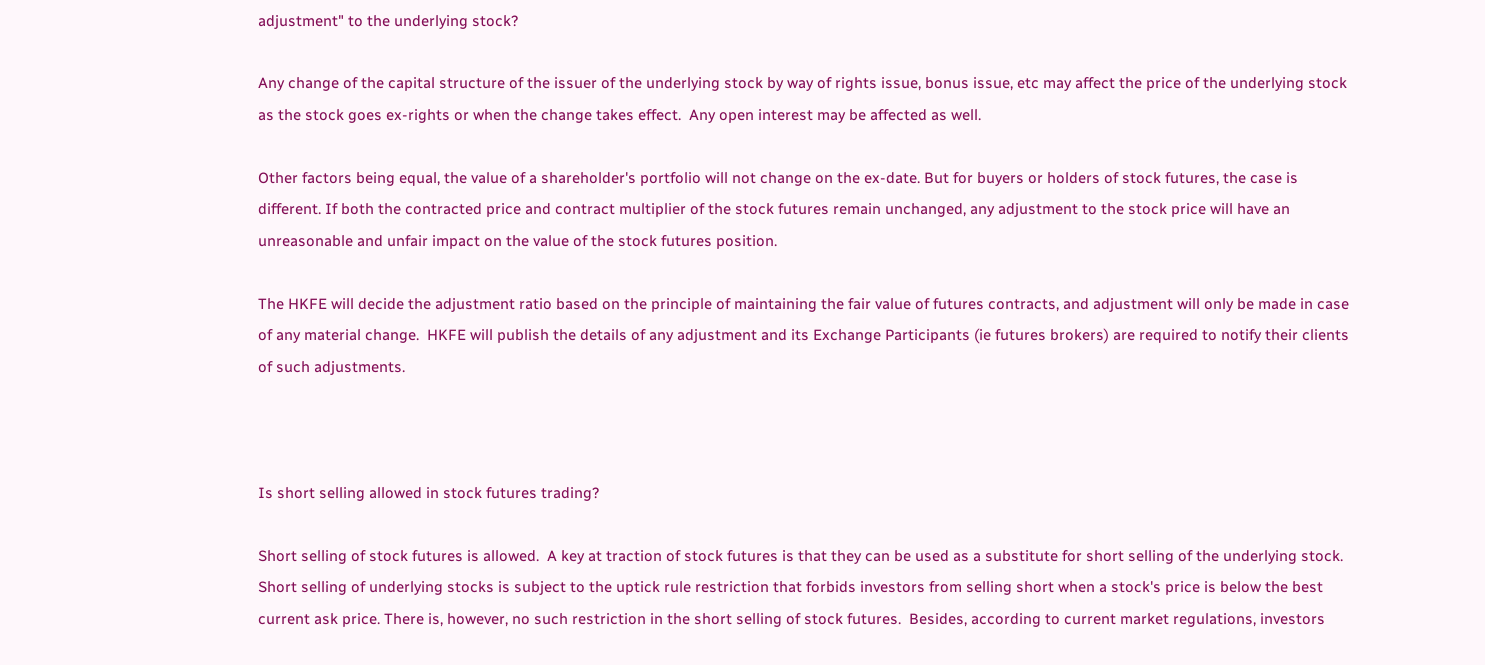adjustment" to the underlying stock?

Any change of the capital structure of the issuer of the underlying stock by way of rights issue, bonus issue, etc may affect the price of the underlying stock as the stock goes ex-rights or when the change takes effect.  Any open interest may be affected as well.

Other factors being equal, the value of a shareholder's portfolio will not change on the ex-date. But for buyers or holders of stock futures, the case is different. If both the contracted price and contract multiplier of the stock futures remain unchanged, any adjustment to the stock price will have an unreasonable and unfair impact on the value of the stock futures position.

The HKFE will decide the adjustment ratio based on the principle of maintaining the fair value of futures contracts, and adjustment will only be made in case of any material change.  HKFE will publish the details of any adjustment and its Exchange Participants (ie futures brokers) are required to notify their clients of such adjustments.



Is short selling allowed in stock futures trading?

Short selling of stock futures is allowed.  A key at traction of stock futures is that they can be used as a substitute for short selling of the underlying stock. Short selling of underlying stocks is subject to the uptick rule restriction that forbids investors from selling short when a stock's price is below the best current ask price. There is, however, no such restriction in the short selling of stock futures.  Besides, according to current market regulations, investors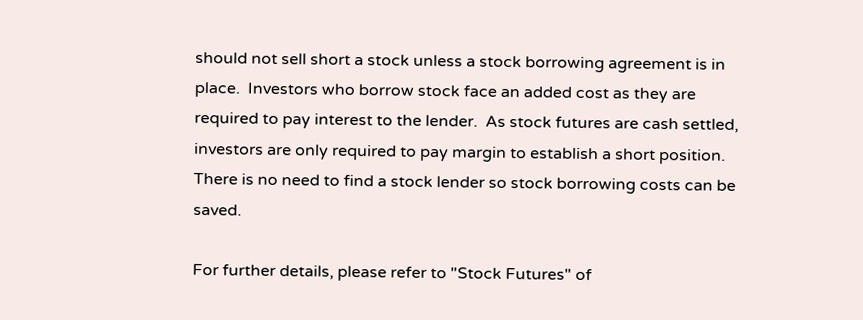should not sell short a stock unless a stock borrowing agreement is in place.  Investors who borrow stock face an added cost as they are required to pay interest to the lender.  As stock futures are cash settled, investors are only required to pay margin to establish a short position.  There is no need to find a stock lender so stock borrowing costs can be saved.

For further details, please refer to "Stock Futures" of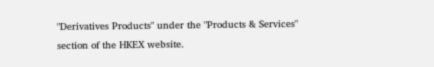"Derivatives Products" under the "Products & Services" section of the HKEX website.